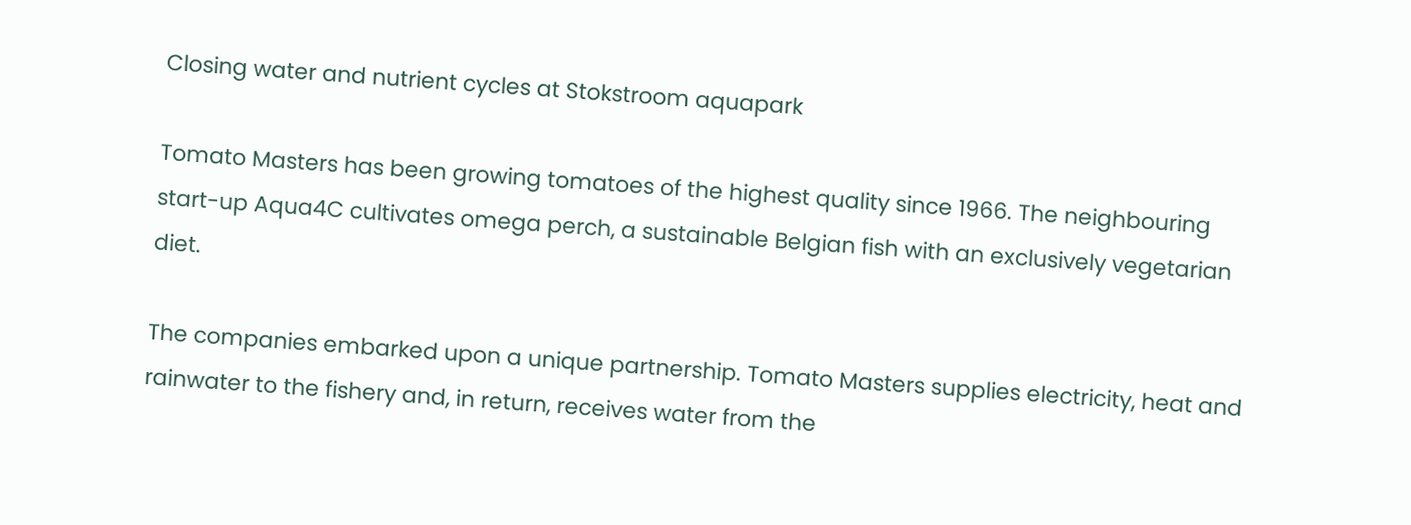Closing water and nutrient cycles at Stokstroom aquapark

Tomato Masters has been growing tomatoes of the highest quality since 1966. The neighbouring start-up Aqua4C cultivates omega perch, a sustainable Belgian fish with an exclusively vegetarian diet.

The companies embarked upon a unique partnership. Tomato Masters supplies electricity, heat and rainwater to the fishery and, in return, receives water from the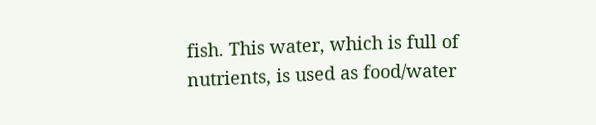fish. This water, which is full of nutrients, is used as food/water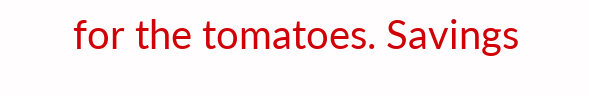for the tomatoes. Savings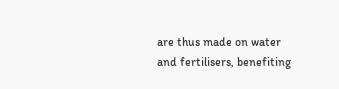are thus made on water and fertilisers, benefiting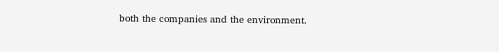both the companies and the environment.